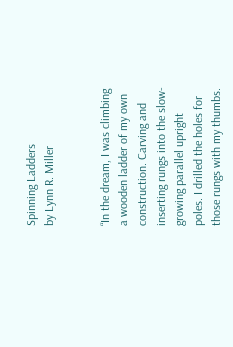Spinning Ladders
by Lynn R. Miller


“In the dream, I was climbing a wooden ladder of my own construction. Carving and inserting rungs into the slow-growing parallel upright poles. I drilled the holes for those rungs with my thumbs.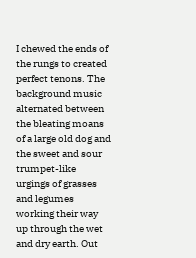I chewed the ends of the rungs to created perfect tenons. The background music alternated between the bleating moans of a large old dog and the sweet and sour trumpet-like urgings of grasses and legumes working their way up through the wet and dry earth. Out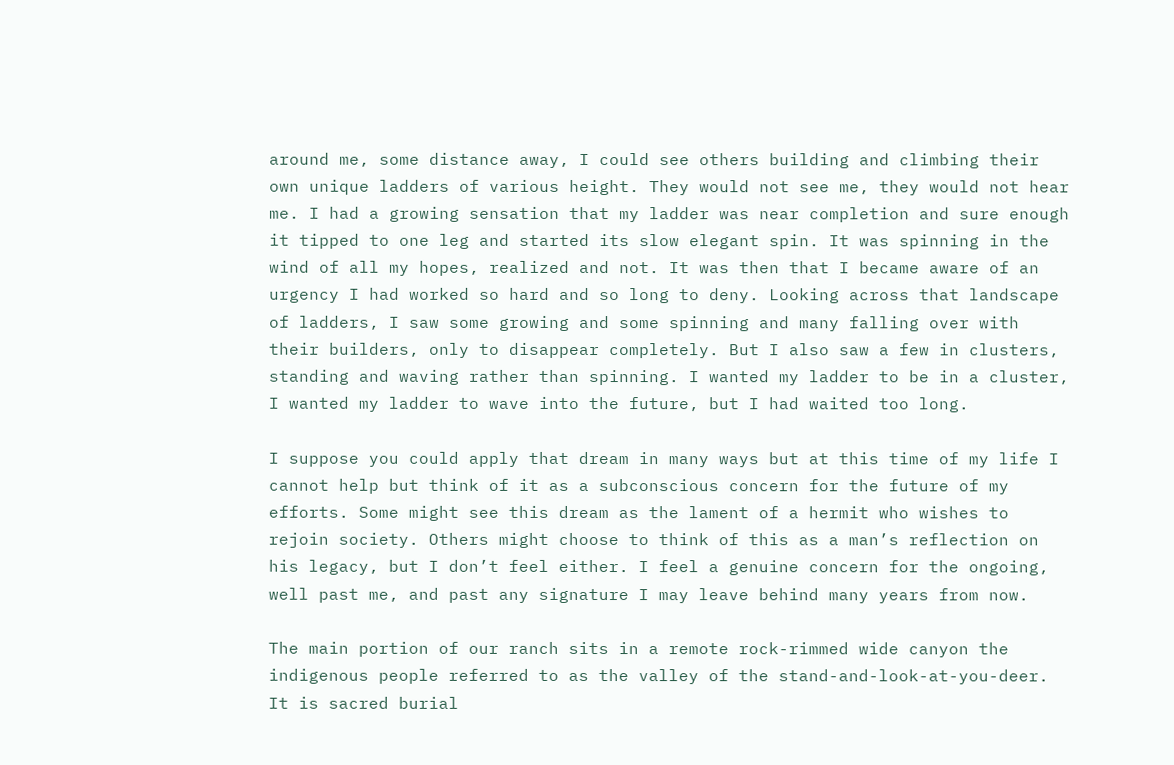around me, some distance away, I could see others building and climbing their own unique ladders of various height. They would not see me, they would not hear me. I had a growing sensation that my ladder was near completion and sure enough it tipped to one leg and started its slow elegant spin. It was spinning in the wind of all my hopes, realized and not. It was then that I became aware of an urgency I had worked so hard and so long to deny. Looking across that landscape of ladders, I saw some growing and some spinning and many falling over with their builders, only to disappear completely. But I also saw a few in clusters, standing and waving rather than spinning. I wanted my ladder to be in a cluster, I wanted my ladder to wave into the future, but I had waited too long.

I suppose you could apply that dream in many ways but at this time of my life I cannot help but think of it as a subconscious concern for the future of my efforts. Some might see this dream as the lament of a hermit who wishes to rejoin society. Others might choose to think of this as a man’s reflection on his legacy, but I don’t feel either. I feel a genuine concern for the ongoing, well past me, and past any signature I may leave behind many years from now.

The main portion of our ranch sits in a remote rock-rimmed wide canyon the indigenous people referred to as the valley of the stand-and-look-at-you-deer. It is sacred burial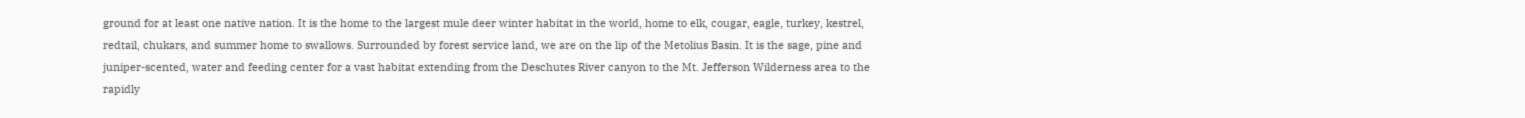ground for at least one native nation. It is the home to the largest mule deer winter habitat in the world, home to elk, cougar, eagle, turkey, kestrel, redtail, chukars, and summer home to swallows. Surrounded by forest service land, we are on the lip of the Metolius Basin. It is the sage, pine and juniper-scented, water and feeding center for a vast habitat extending from the Deschutes River canyon to the Mt. Jefferson Wilderness area to the rapidly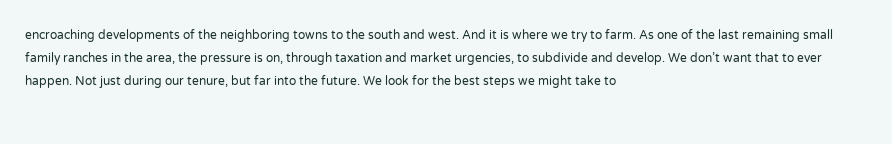encroaching developments of the neighboring towns to the south and west. And it is where we try to farm. As one of the last remaining small family ranches in the area, the pressure is on, through taxation and market urgencies, to subdivide and develop. We don’t want that to ever happen. Not just during our tenure, but far into the future. We look for the best steps we might take to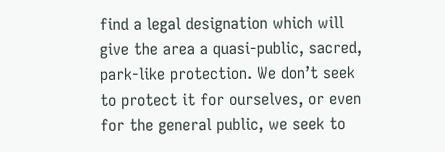find a legal designation which will give the area a quasi-public, sacred, park-like protection. We don’t seek to protect it for ourselves, or even for the general public, we seek to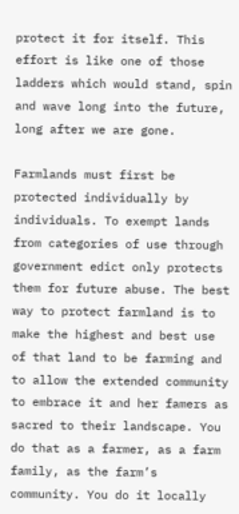protect it for itself. This effort is like one of those ladders which would stand, spin and wave long into the future, long after we are gone.

Farmlands must first be protected individually by individuals. To exempt lands from categories of use through government edict only protects them for future abuse. The best way to protect farmland is to make the highest and best use of that land to be farming and to allow the extended community to embrace it and her famers as sacred to their landscape. You do that as a farmer, as a farm family, as the farm’s community. You do it locally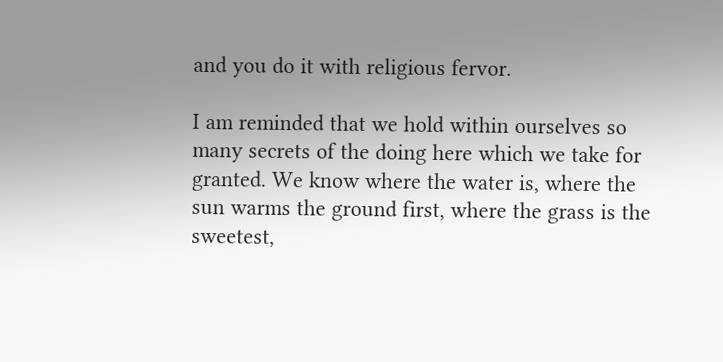and you do it with religious fervor.

I am reminded that we hold within ourselves so many secrets of the doing here which we take for granted. We know where the water is, where the sun warms the ground first, where the grass is the sweetest,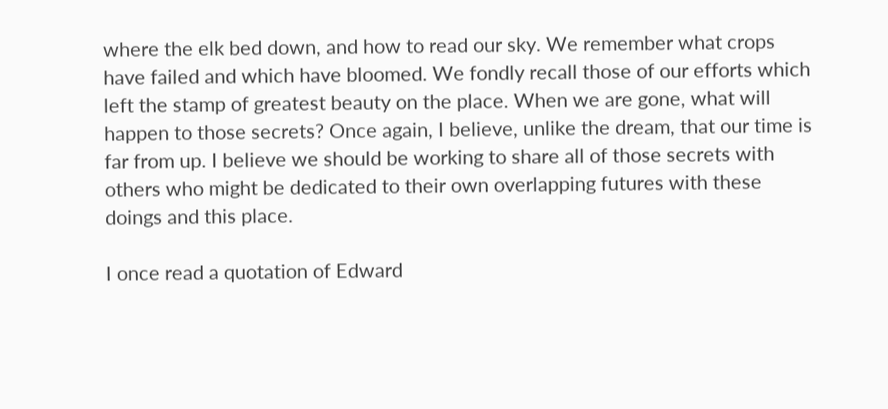where the elk bed down, and how to read our sky. We remember what crops have failed and which have bloomed. We fondly recall those of our efforts which left the stamp of greatest beauty on the place. When we are gone, what will happen to those secrets? Once again, I believe, unlike the dream, that our time is far from up. I believe we should be working to share all of those secrets with others who might be dedicated to their own overlapping futures with these doings and this place.

I once read a quotation of Edward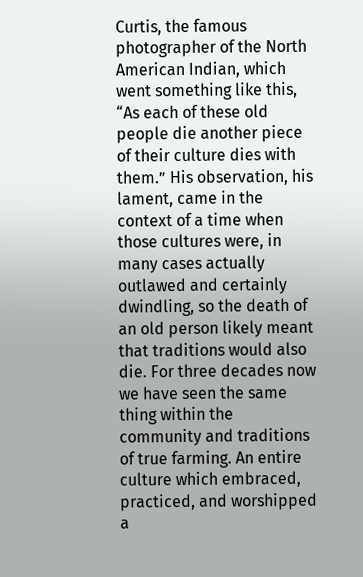Curtis, the famous photographer of the North American Indian, which went something like this, “As each of these old people die another piece of their culture dies with them.” His observation, his lament, came in the context of a time when those cultures were, in many cases actually outlawed and certainly dwindling, so the death of an old person likely meant that traditions would also die. For three decades now we have seen the same thing within the community and traditions of true farming. An entire culture which embraced, practiced, and worshipped a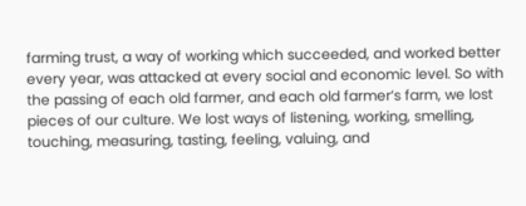farming trust, a way of working which succeeded, and worked better every year, was attacked at every social and economic level. So with the passing of each old farmer, and each old farmer’s farm, we lost pieces of our culture. We lost ways of listening, working, smelling, touching, measuring, tasting, feeling, valuing, and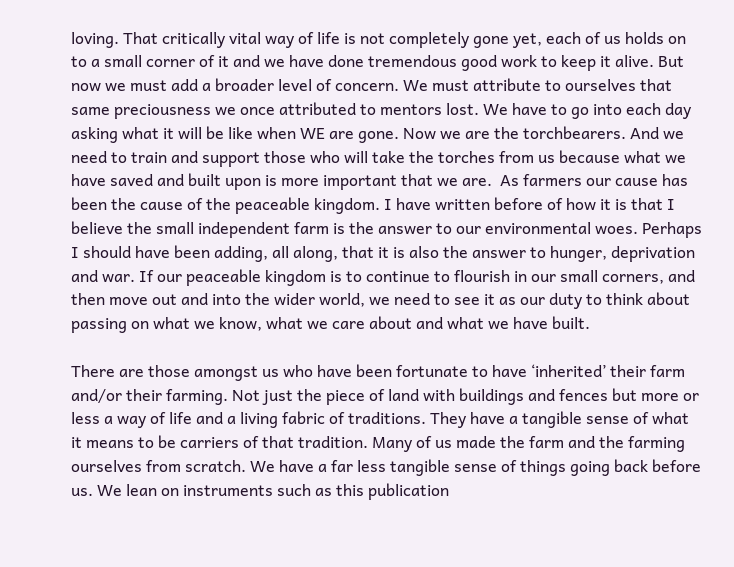loving. That critically vital way of life is not completely gone yet, each of us holds on to a small corner of it and we have done tremendous good work to keep it alive. But now we must add a broader level of concern. We must attribute to ourselves that same preciousness we once attributed to mentors lost. We have to go into each day asking what it will be like when WE are gone. Now we are the torchbearers. And we need to train and support those who will take the torches from us because what we have saved and built upon is more important that we are.  As farmers our cause has been the cause of the peaceable kingdom. I have written before of how it is that I believe the small independent farm is the answer to our environmental woes. Perhaps I should have been adding, all along, that it is also the answer to hunger, deprivation and war. If our peaceable kingdom is to continue to flourish in our small corners, and then move out and into the wider world, we need to see it as our duty to think about passing on what we know, what we care about and what we have built.

There are those amongst us who have been fortunate to have ‘inherited’ their farm and/or their farming. Not just the piece of land with buildings and fences but more or less a way of life and a living fabric of traditions. They have a tangible sense of what it means to be carriers of that tradition. Many of us made the farm and the farming ourselves from scratch. We have a far less tangible sense of things going back before us. We lean on instruments such as this publication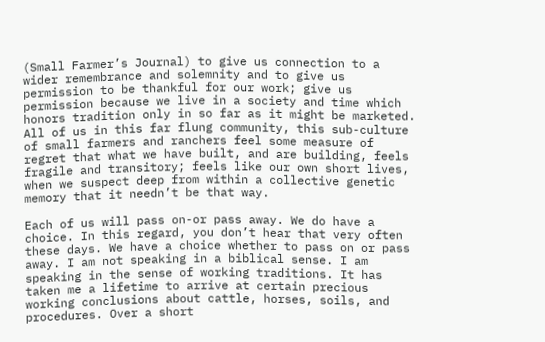(Small Farmer’s Journal) to give us connection to a wider remembrance and solemnity and to give us permission to be thankful for our work; give us permission because we live in a society and time which honors tradition only in so far as it might be marketed. All of us in this far flung community, this sub-culture of small farmers and ranchers feel some measure of regret that what we have built, and are building, feels fragile and transitory; feels like our own short lives, when we suspect deep from within a collective genetic memory that it needn’t be that way.

Each of us will pass on-or pass away. We do have a choice. In this regard, you don’t hear that very often these days. We have a choice whether to pass on or pass away. I am not speaking in a biblical sense. I am speaking in the sense of working traditions. It has taken me a lifetime to arrive at certain precious working conclusions about cattle, horses, soils, and procedures. Over a short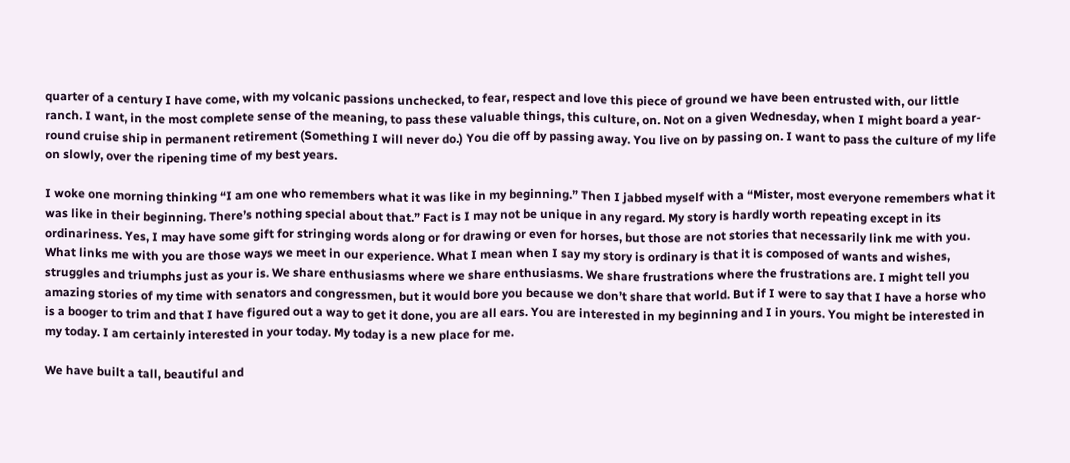quarter of a century I have come, with my volcanic passions unchecked, to fear, respect and love this piece of ground we have been entrusted with, our little ranch. I want, in the most complete sense of the meaning, to pass these valuable things, this culture, on. Not on a given Wednesday, when I might board a year-round cruise ship in permanent retirement (Something I will never do.) You die off by passing away. You live on by passing on. I want to pass the culture of my life on slowly, over the ripening time of my best years.

I woke one morning thinking “I am one who remembers what it was like in my beginning.” Then I jabbed myself with a “Mister, most everyone remembers what it was like in their beginning. There’s nothing special about that.” Fact is I may not be unique in any regard. My story is hardly worth repeating except in its ordinariness. Yes, I may have some gift for stringing words along or for drawing or even for horses, but those are not stories that necessarily link me with you. What links me with you are those ways we meet in our experience. What I mean when I say my story is ordinary is that it is composed of wants and wishes, struggles and triumphs just as your is. We share enthusiasms where we share enthusiasms. We share frustrations where the frustrations are. I might tell you amazing stories of my time with senators and congressmen, but it would bore you because we don’t share that world. But if I were to say that I have a horse who is a booger to trim and that I have figured out a way to get it done, you are all ears. You are interested in my beginning and I in yours. You might be interested in my today. I am certainly interested in your today. My today is a new place for me.

We have built a tall, beautiful and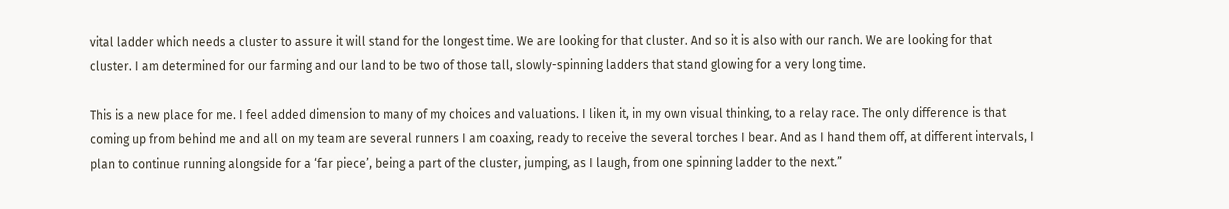vital ladder which needs a cluster to assure it will stand for the longest time. We are looking for that cluster. And so it is also with our ranch. We are looking for that cluster. I am determined for our farming and our land to be two of those tall, slowly-spinning ladders that stand glowing for a very long time.

This is a new place for me. I feel added dimension to many of my choices and valuations. I liken it, in my own visual thinking, to a relay race. The only difference is that coming up from behind me and all on my team are several runners I am coaxing, ready to receive the several torches I bear. And as I hand them off, at different intervals, I plan to continue running alongside for a ‘far piece’, being a part of the cluster, jumping, as I laugh, from one spinning ladder to the next.”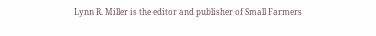Lynn R. Miller is the editor and publisher of Small Farmers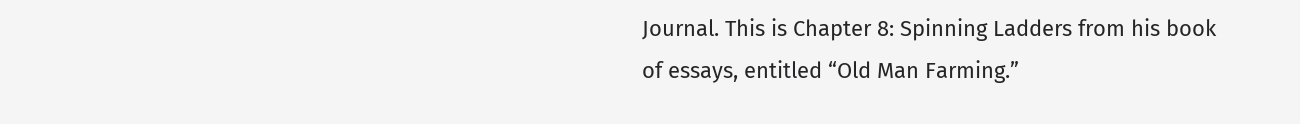Journal. This is Chapter 8: Spinning Ladders from his book of essays, entitled “Old Man Farming.”